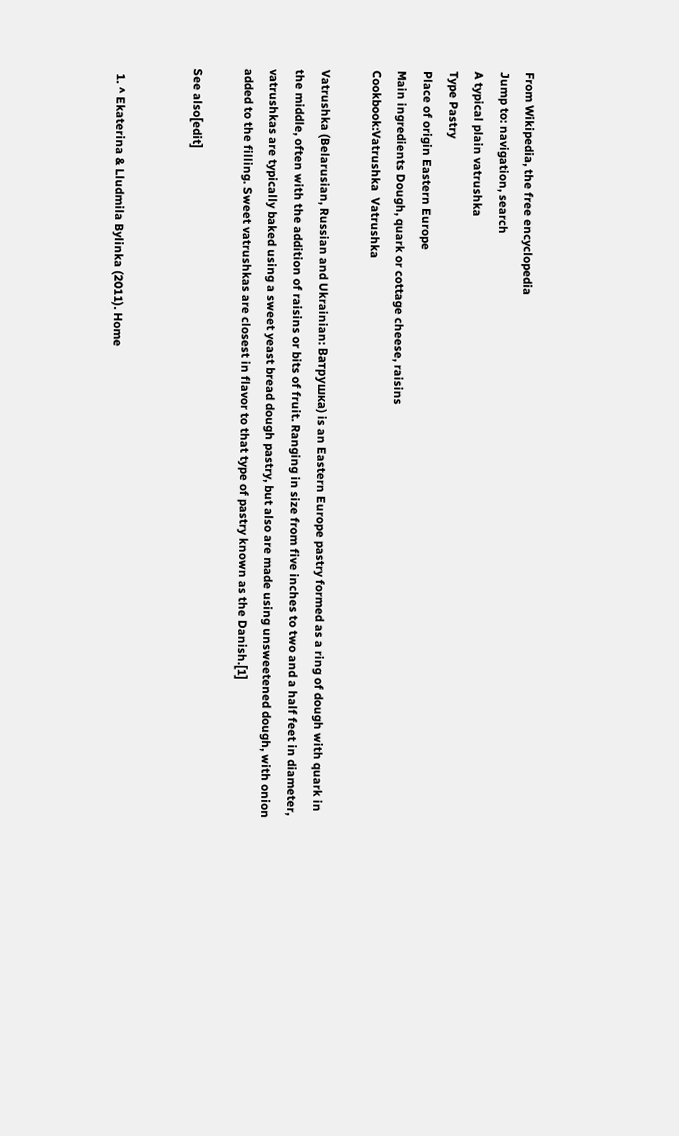From Wikipedia, the free encyclopedia
Jump to: navigation, search
A typical plain vatrushka
Type Pastry
Place of origin Eastern Europe
Main ingredients Dough, quark or cottage cheese, raisins
Cookbook:Vatrushka  Vatrushka

Vatrushka (Belarusian, Russian and Ukrainian: Ватрушка) is an Eastern Europe pastry formed as a ring of dough with quark in the middle, often with the addition of raisins or bits of fruit. Ranging in size from five inches to two and a half feet in diameter, vatrushkas are typically baked using a sweet yeast bread dough pastry, but also are made using unsweetened dough, with onion added to the filling. Sweet vatrushkas are closest in flavor to that type of pastry known as the Danish.[1]

See also[edit]


  1. ^ Ekaterina & Lludmila Bylinka (2011). Home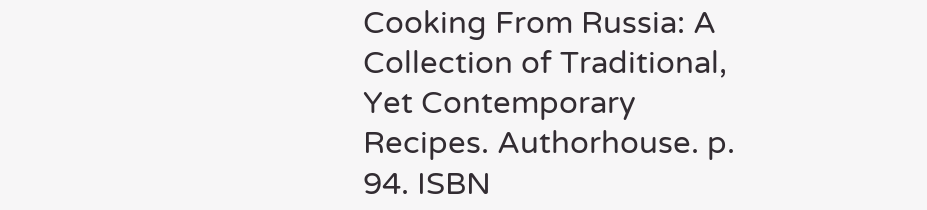Cooking From Russia: A Collection of Traditional, Yet Contemporary Recipes. Authorhouse. p. 94. ISBN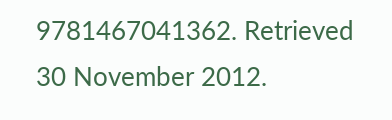9781467041362. Retrieved 30 November 2012.